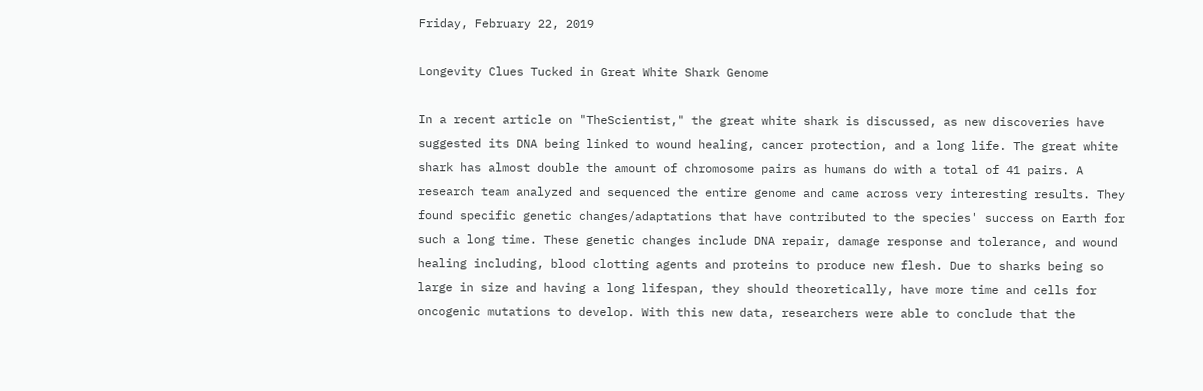Friday, February 22, 2019

Longevity Clues Tucked in Great White Shark Genome

In a recent article on "TheScientist," the great white shark is discussed, as new discoveries have suggested its DNA being linked to wound healing, cancer protection, and a long life. The great white shark has almost double the amount of chromosome pairs as humans do with a total of 41 pairs. A research team analyzed and sequenced the entire genome and came across very interesting results. They found specific genetic changes/adaptations that have contributed to the species' success on Earth for such a long time. These genetic changes include DNA repair, damage response and tolerance, and wound healing including, blood clotting agents and proteins to produce new flesh. Due to sharks being so large in size and having a long lifespan, they should theoretically, have more time and cells for oncogenic mutations to develop. With this new data, researchers were able to conclude that the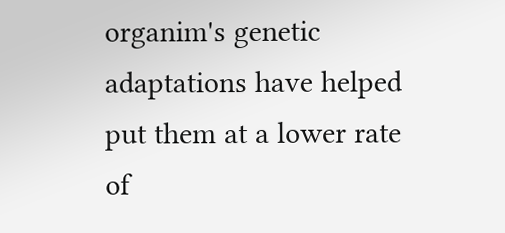organim's genetic adaptations have helped put them at a lower rate of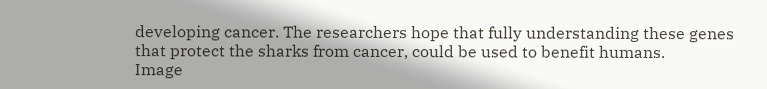developing cancer. The researchers hope that fully understanding these genes that protect the sharks from cancer, could be used to benefit humans.
Image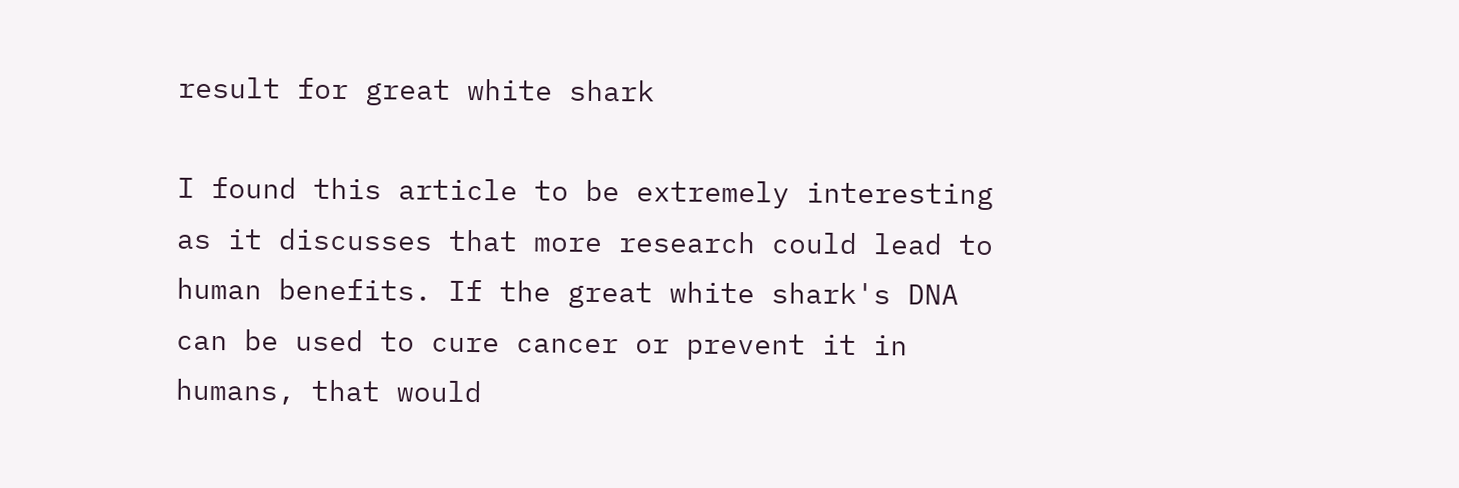result for great white shark

I found this article to be extremely interesting as it discusses that more research could lead to human benefits. If the great white shark's DNA can be used to cure cancer or prevent it in humans, that would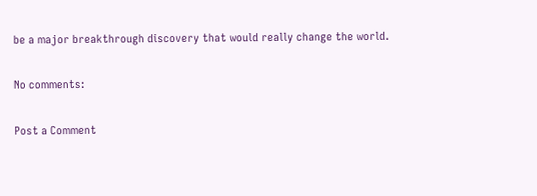be a major breakthrough discovery that would really change the world.

No comments:

Post a Comment